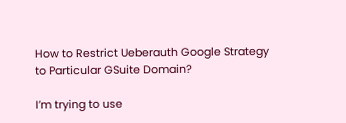How to Restrict Ueberauth Google Strategy to Particular GSuite Domain?

I’m trying to use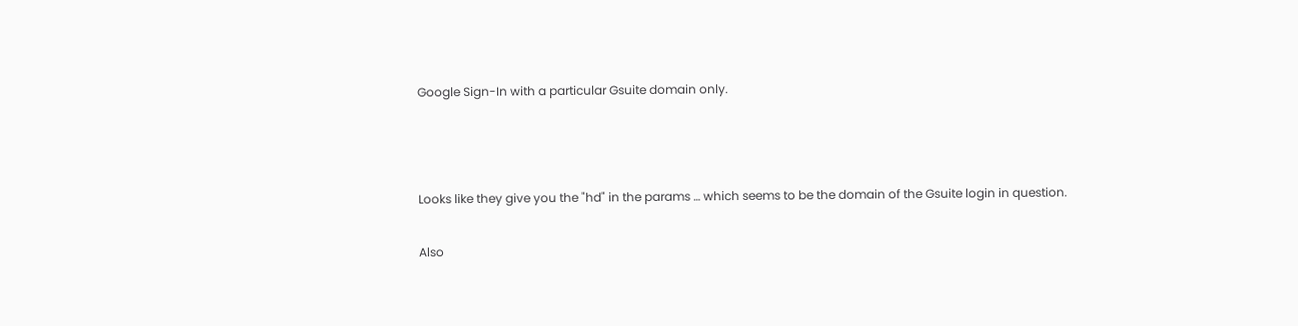Google Sign-In with a particular Gsuite domain only.



Looks like they give you the "hd" in the params … which seems to be the domain of the Gsuite login in question.

Also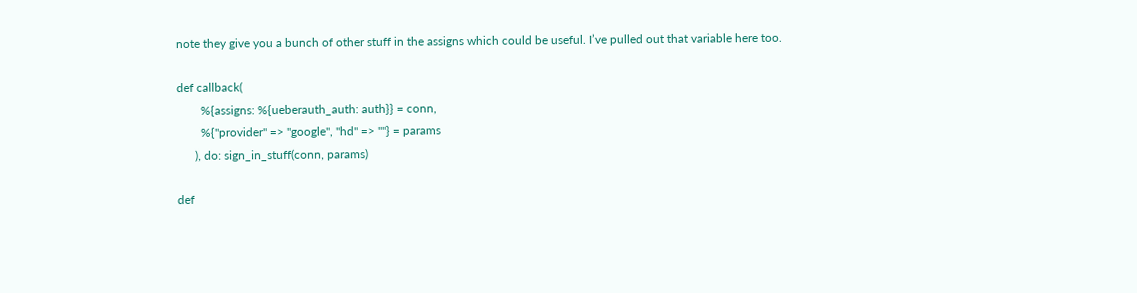note they give you a bunch of other stuff in the assigns which could be useful. I’ve pulled out that variable here too.

def callback(
        %{assigns: %{ueberauth_auth: auth}} = conn,
        %{"provider" => "google", "hd" => ""} = params
      ), do: sign_in_stuff(conn, params)

def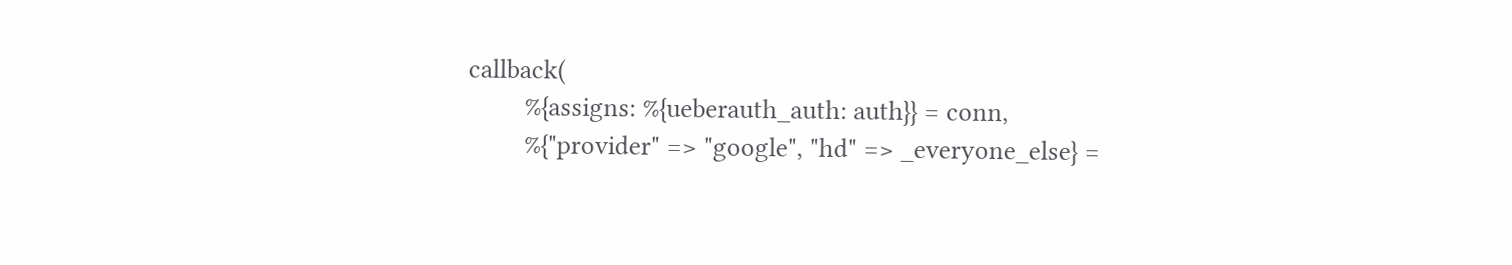callback(
        %{assigns: %{ueberauth_auth: auth}} = conn,
        %{"provider" => "google", "hd" => _everyone_else} =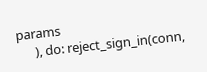params
      ), do: reject_sign_in(conn,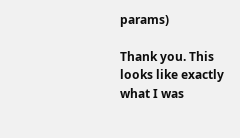params)

Thank you. This looks like exactly what I was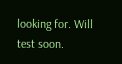looking for. Will test soon.